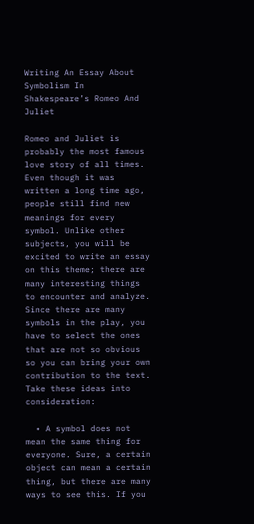Writing An Essay About Symbolism In Shakespeare’s Romeo And Juliet

Romeo and Juliet is probably the most famous love story of all times. Even though it was written a long time ago, people still find new meanings for every symbol. Unlike other subjects, you will be excited to write an essay on this theme; there are many interesting things to encounter and analyze. Since there are many symbols in the play, you have to select the ones that are not so obvious so you can bring your own contribution to the text. Take these ideas into consideration:

  • A symbol does not mean the same thing for everyone. Sure, a certain object can mean a certain thing, but there are many ways to see this. If you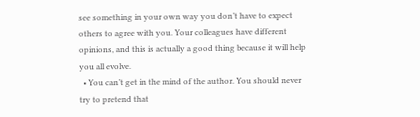see something in your own way you don’t have to expect others to agree with you. Your colleagues have different opinions, and this is actually a good thing because it will help you all evolve.
  • You can’t get in the mind of the author. You should never try to pretend that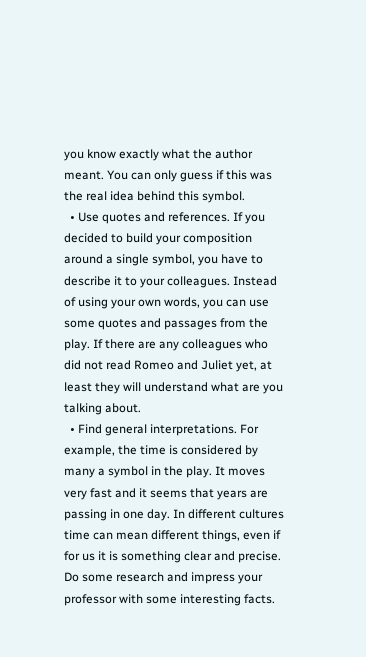you know exactly what the author meant. You can only guess if this was the real idea behind this symbol.
  • Use quotes and references. If you decided to build your composition around a single symbol, you have to describe it to your colleagues. Instead of using your own words, you can use some quotes and passages from the play. If there are any colleagues who did not read Romeo and Juliet yet, at least they will understand what are you talking about.
  • Find general interpretations. For example, the time is considered by many a symbol in the play. It moves very fast and it seems that years are passing in one day. In different cultures time can mean different things, even if for us it is something clear and precise. Do some research and impress your professor with some interesting facts.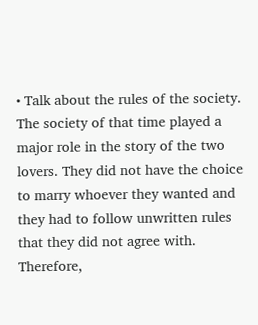• Talk about the rules of the society. The society of that time played a major role in the story of the two lovers. They did not have the choice to marry whoever they wanted and they had to follow unwritten rules that they did not agree with. Therefore,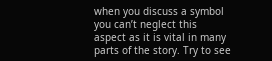when you discuss a symbol you can’t neglect this aspect as it is vital in many parts of the story. Try to see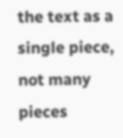the text as a single piece, not many pieces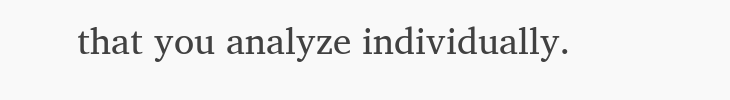that you analyze individually.